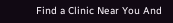Find a Clinic Near You And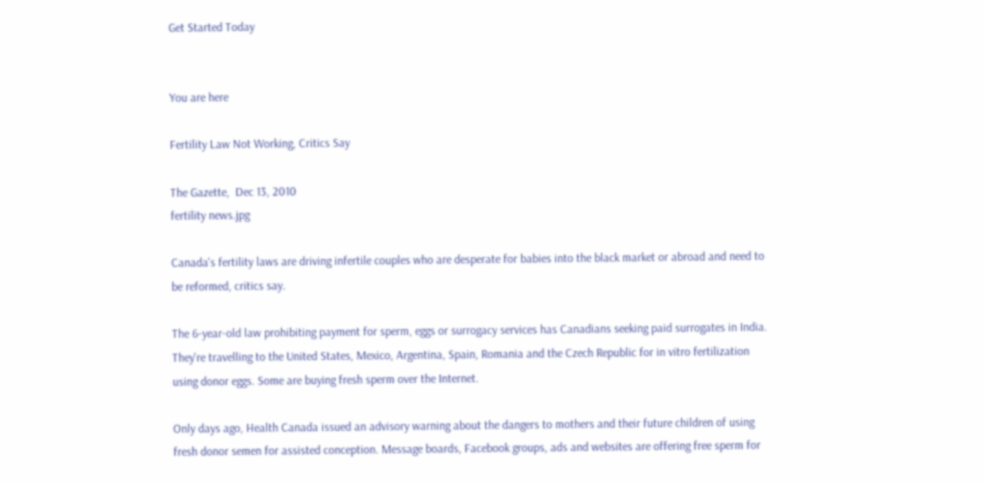Get Started Today


You are here

Fertility Law Not Working, Critics Say

The Gazette,  Dec 13, 2010
fertility news.jpg

Canada's fertility laws are driving infertile couples who are desperate for babies into the black market or abroad and need to be reformed, critics say.

The 6-year-old law prohibiting payment for sperm, eggs or surrogacy services has Canadians seeking paid surrogates in India. They're travelling to the United States, Mexico, Argentina, Spain, Romania and the Czech Republic for in vitro fertilization using donor eggs. Some are buying fresh sperm over the Internet.

Only days ago, Health Canada issued an advisory warning about the dangers to mothers and their future children of using fresh donor semen for assisted conception. Message boards, Facebook groups, ads and websites are offering free sperm for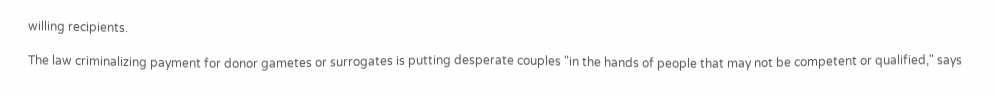willing recipients.

The law criminalizing payment for donor gametes or surrogates is putting desperate couples "in the hands of people that may not be competent or qualified," says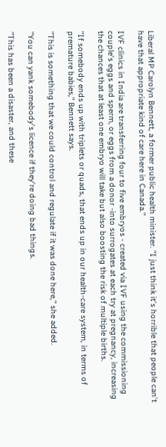Liberal MP Carolyn Bennett, a former public health minister. "I just think it's horrible that people can't have that appropriate kind of care here in Canada."

IVF clinics in India are transferring four to five embryos - created via IVF using the commissioning couple's eggs and sperm, or eggs from a donor -into surrogates at each try at pregnancy, increasing the chances that at least one embryo will take but also boosting the risk of multiple births.

"If somebody ends up with triplets or quads, that ends up in our health-care system, in terms of premature babies," Bennett says.

"This is something that we could control and regulate if it was done here," she added.

"You can yank somebody's licence if they're doing bad things.

"This has been a disaster, and these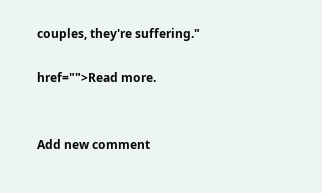couples, they're suffering."

href="">Read more.


Add new comment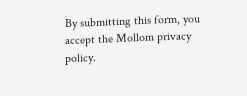By submitting this form, you accept the Mollom privacy policy.